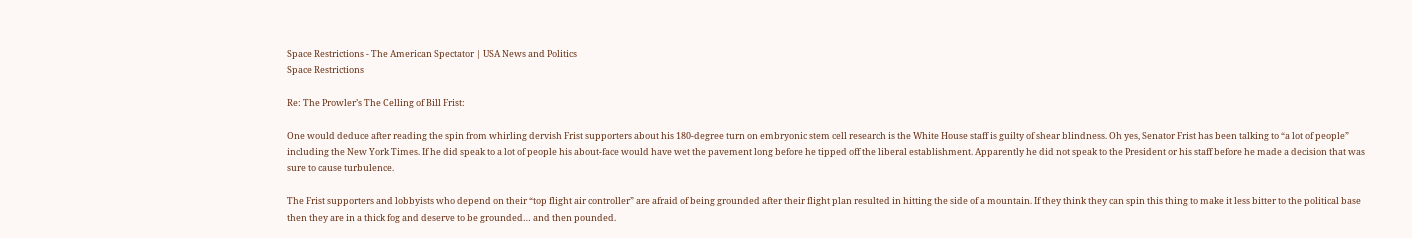Space Restrictions - The American Spectator | USA News and Politics
Space Restrictions

Re: The Prowler’s The Celling of Bill Frist:

One would deduce after reading the spin from whirling dervish Frist supporters about his 180-degree turn on embryonic stem cell research is the White House staff is guilty of shear blindness. Oh yes, Senator Frist has been talking to “a lot of people” including the New York Times. If he did speak to a lot of people his about-face would have wet the pavement long before he tipped off the liberal establishment. Apparently he did not speak to the President or his staff before he made a decision that was sure to cause turbulence.

The Frist supporters and lobbyists who depend on their “top flight air controller” are afraid of being grounded after their flight plan resulted in hitting the side of a mountain. If they think they can spin this thing to make it less bitter to the political base then they are in a thick fog and deserve to be grounded… and then pounded.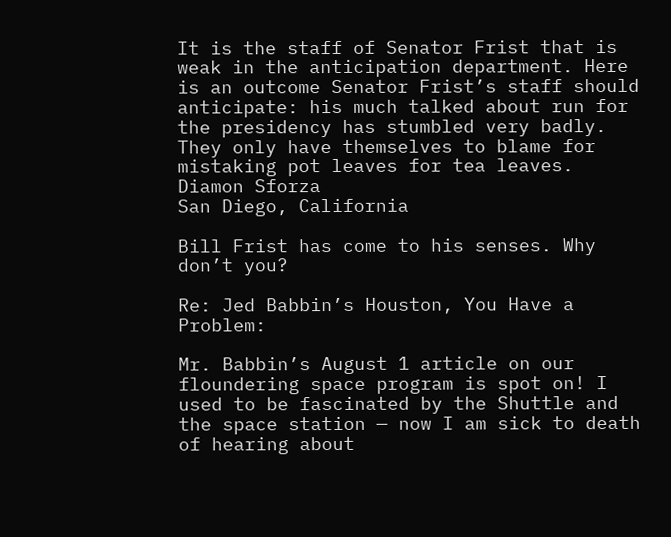It is the staff of Senator Frist that is weak in the anticipation department. Here is an outcome Senator Frist’s staff should anticipate: his much talked about run for the presidency has stumbled very badly. They only have themselves to blame for mistaking pot leaves for tea leaves.
Diamon Sforza
San Diego, California

Bill Frist has come to his senses. Why don’t you?

Re: Jed Babbin’s Houston, You Have a Problem:

Mr. Babbin’s August 1 article on our floundering space program is spot on! I used to be fascinated by the Shuttle and the space station — now I am sick to death of hearing about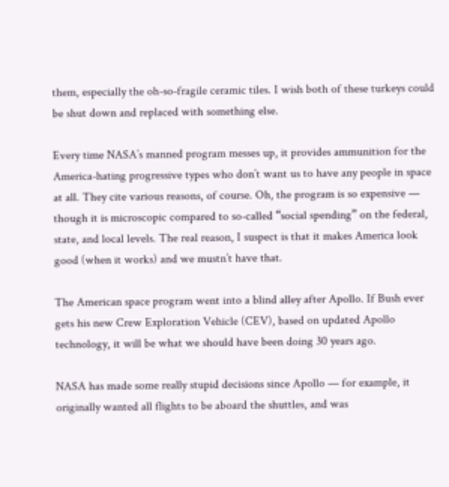them, especially the oh-so-fragile ceramic tiles. I wish both of these turkeys could be shut down and replaced with something else.

Every time NASA’s manned program messes up, it provides ammunition for the America-hating progressive types who don’t want us to have any people in space at all. They cite various reasons, of course. Oh, the program is so expensive — though it is microscopic compared to so-called “social spending” on the federal, state, and local levels. The real reason, I suspect is that it makes America look good (when it works) and we mustn’t have that.

The American space program went into a blind alley after Apollo. If Bush ever gets his new Crew Exploration Vehicle (CEV), based on updated Apollo technology, it will be what we should have been doing 30 years ago.

NASA has made some really stupid decisions since Apollo — for example, it originally wanted all flights to be aboard the shuttles, and was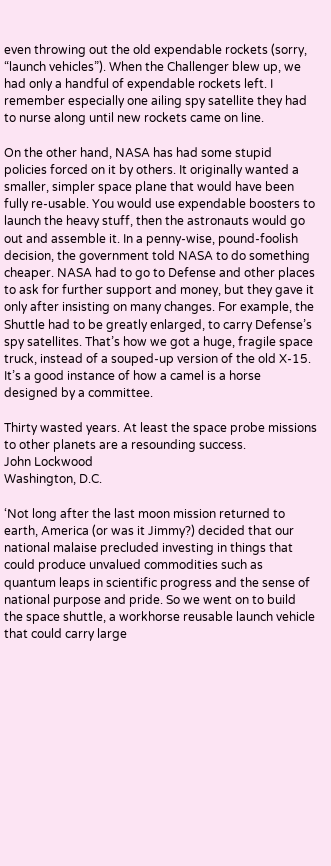even throwing out the old expendable rockets (sorry, “launch vehicles”). When the Challenger blew up, we had only a handful of expendable rockets left. I remember especially one ailing spy satellite they had to nurse along until new rockets came on line.

On the other hand, NASA has had some stupid policies forced on it by others. It originally wanted a smaller, simpler space plane that would have been fully re-usable. You would use expendable boosters to launch the heavy stuff, then the astronauts would go out and assemble it. In a penny-wise, pound-foolish decision, the government told NASA to do something cheaper. NASA had to go to Defense and other places to ask for further support and money, but they gave it only after insisting on many changes. For example, the Shuttle had to be greatly enlarged, to carry Defense’s spy satellites. That’s how we got a huge, fragile space truck, instead of a souped-up version of the old X-15. It’s a good instance of how a camel is a horse designed by a committee.

Thirty wasted years. At least the space probe missions to other planets are a resounding success.
John Lockwood
Washington, D.C.

‘Not long after the last moon mission returned to earth, America (or was it Jimmy?) decided that our national malaise precluded investing in things that could produce unvalued commodities such as quantum leaps in scientific progress and the sense of national purpose and pride. So we went on to build the space shuttle, a workhorse reusable launch vehicle that could carry large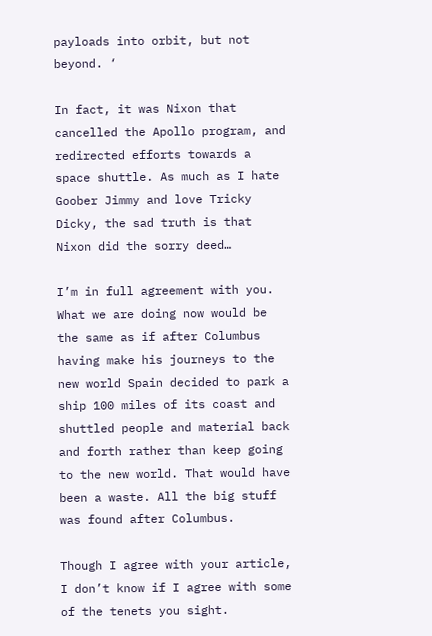payloads into orbit, but not beyond. ‘

In fact, it was Nixon that cancelled the Apollo program, and redirected efforts towards a space shuttle. As much as I hate Goober Jimmy and love Tricky Dicky, the sad truth is that Nixon did the sorry deed…

I’m in full agreement with you. What we are doing now would be the same as if after Columbus having make his journeys to the new world Spain decided to park a ship 100 miles of its coast and shuttled people and material back and forth rather than keep going to the new world. That would have been a waste. All the big stuff was found after Columbus.

Though I agree with your article, I don’t know if I agree with some of the tenets you sight.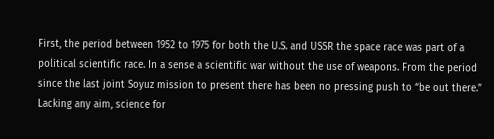First, the period between 1952 to 1975 for both the U.S. and USSR the space race was part of a political scientific race. In a sense a scientific war without the use of weapons. From the period since the last joint Soyuz mission to present there has been no pressing push to “be out there.” Lacking any aim, science for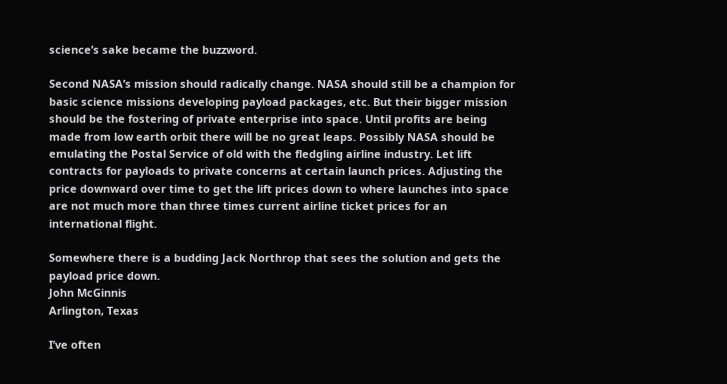science’s sake became the buzzword.

Second NASA’s mission should radically change. NASA should still be a champion for basic science missions developing payload packages, etc. But their bigger mission should be the fostering of private enterprise into space. Until profits are being made from low earth orbit there will be no great leaps. Possibly NASA should be emulating the Postal Service of old with the fledgling airline industry. Let lift contracts for payloads to private concerns at certain launch prices. Adjusting the price downward over time to get the lift prices down to where launches into space are not much more than three times current airline ticket prices for an international flight.

Somewhere there is a budding Jack Northrop that sees the solution and gets the payload price down.
John McGinnis
Arlington, Texas

I’ve often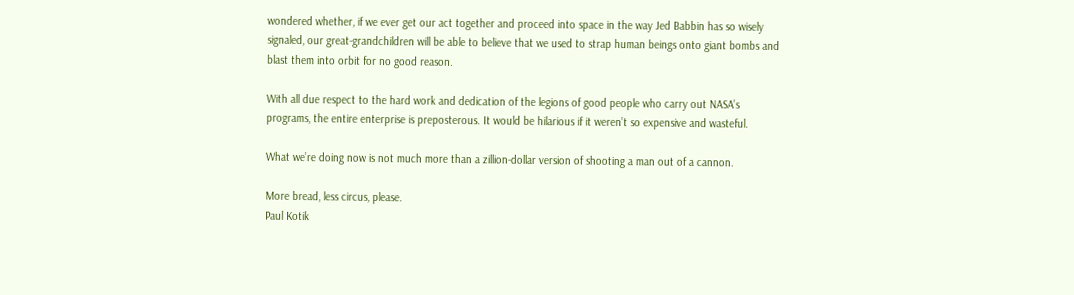wondered whether, if we ever get our act together and proceed into space in the way Jed Babbin has so wisely signaled, our great-grandchildren will be able to believe that we used to strap human beings onto giant bombs and blast them into orbit for no good reason.

With all due respect to the hard work and dedication of the legions of good people who carry out NASA’s programs, the entire enterprise is preposterous. It would be hilarious if it weren’t so expensive and wasteful.

What we’re doing now is not much more than a zillion-dollar version of shooting a man out of a cannon.

More bread, less circus, please.
Paul Kotik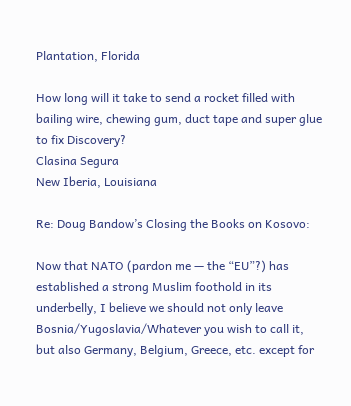Plantation, Florida

How long will it take to send a rocket filled with bailing wire, chewing gum, duct tape and super glue to fix Discovery?
Clasina Segura
New Iberia, Louisiana

Re: Doug Bandow’s Closing the Books on Kosovo:

Now that NATO (pardon me — the “EU”?) has established a strong Muslim foothold in its underbelly, I believe we should not only leave Bosnia/Yugoslavia/Whatever you wish to call it, but also Germany, Belgium, Greece, etc. except for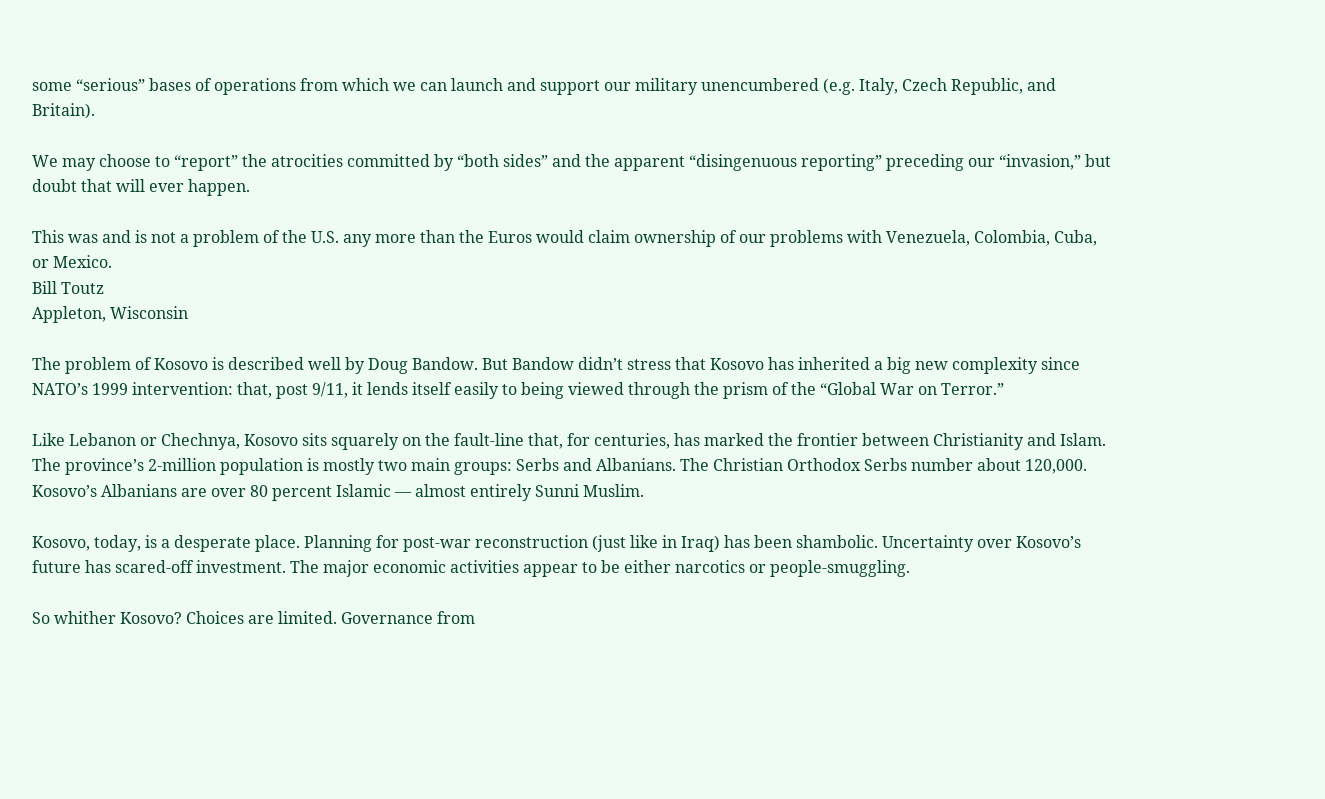some “serious” bases of operations from which we can launch and support our military unencumbered (e.g. Italy, Czech Republic, and Britain).

We may choose to “report” the atrocities committed by “both sides” and the apparent “disingenuous reporting” preceding our “invasion,” but doubt that will ever happen.

This was and is not a problem of the U.S. any more than the Euros would claim ownership of our problems with Venezuela, Colombia, Cuba, or Mexico.
Bill Toutz
Appleton, Wisconsin

The problem of Kosovo is described well by Doug Bandow. But Bandow didn’t stress that Kosovo has inherited a big new complexity since NATO’s 1999 intervention: that, post 9/11, it lends itself easily to being viewed through the prism of the “Global War on Terror.”

Like Lebanon or Chechnya, Kosovo sits squarely on the fault-line that, for centuries, has marked the frontier between Christianity and Islam. The province’s 2-million population is mostly two main groups: Serbs and Albanians. The Christian Orthodox Serbs number about 120,000. Kosovo’s Albanians are over 80 percent Islamic — almost entirely Sunni Muslim.

Kosovo, today, is a desperate place. Planning for post-war reconstruction (just like in Iraq) has been shambolic. Uncertainty over Kosovo’s future has scared-off investment. The major economic activities appear to be either narcotics or people-smuggling.

So whither Kosovo? Choices are limited. Governance from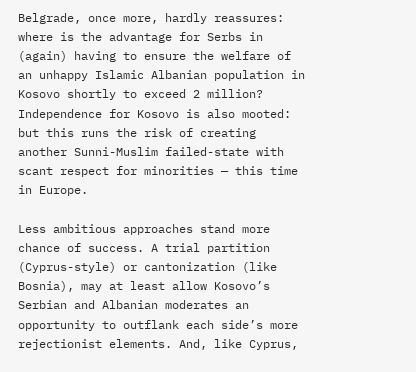Belgrade, once more, hardly reassures: where is the advantage for Serbs in (again) having to ensure the welfare of an unhappy Islamic Albanian population in Kosovo shortly to exceed 2 million? Independence for Kosovo is also mooted: but this runs the risk of creating another Sunni-Muslim failed-state with scant respect for minorities — this time in Europe.

Less ambitious approaches stand more chance of success. A trial partition (Cyprus-style) or cantonization (like Bosnia), may at least allow Kosovo’s Serbian and Albanian moderates an opportunity to outflank each side’s more rejectionist elements. And, like Cyprus,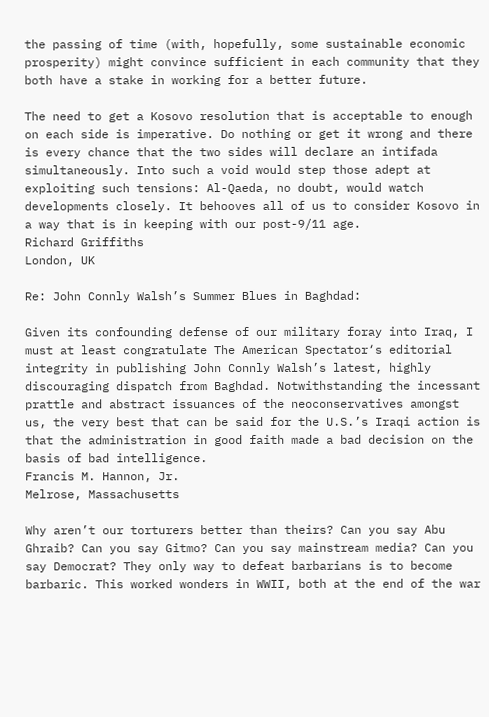the passing of time (with, hopefully, some sustainable economic prosperity) might convince sufficient in each community that they both have a stake in working for a better future.

The need to get a Kosovo resolution that is acceptable to enough on each side is imperative. Do nothing or get it wrong and there is every chance that the two sides will declare an intifada simultaneously. Into such a void would step those adept at exploiting such tensions: Al-Qaeda, no doubt, would watch developments closely. It behooves all of us to consider Kosovo in a way that is in keeping with our post-9/11 age.
Richard Griffiths
London, UK

Re: John Connly Walsh’s Summer Blues in Baghdad:

Given its confounding defense of our military foray into Iraq, I must at least congratulate The American Spectator‘s editorial integrity in publishing John Connly Walsh’s latest, highly discouraging dispatch from Baghdad. Notwithstanding the incessant prattle and abstract issuances of the neoconservatives amongst us, the very best that can be said for the U.S.’s Iraqi action is that the administration in good faith made a bad decision on the basis of bad intelligence.
Francis M. Hannon, Jr.
Melrose, Massachusetts

Why aren’t our torturers better than theirs? Can you say Abu Ghraib? Can you say Gitmo? Can you say mainstream media? Can you say Democrat? They only way to defeat barbarians is to become barbaric. This worked wonders in WWII, both at the end of the war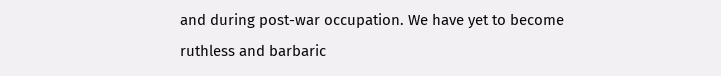and during post-war occupation. We have yet to become ruthless and barbaric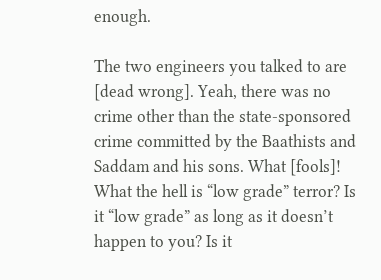enough.

The two engineers you talked to are [dead wrong]. Yeah, there was no crime other than the state-sponsored crime committed by the Baathists and Saddam and his sons. What [fools]! What the hell is “low grade” terror? Is it “low grade” as long as it doesn’t happen to you? Is it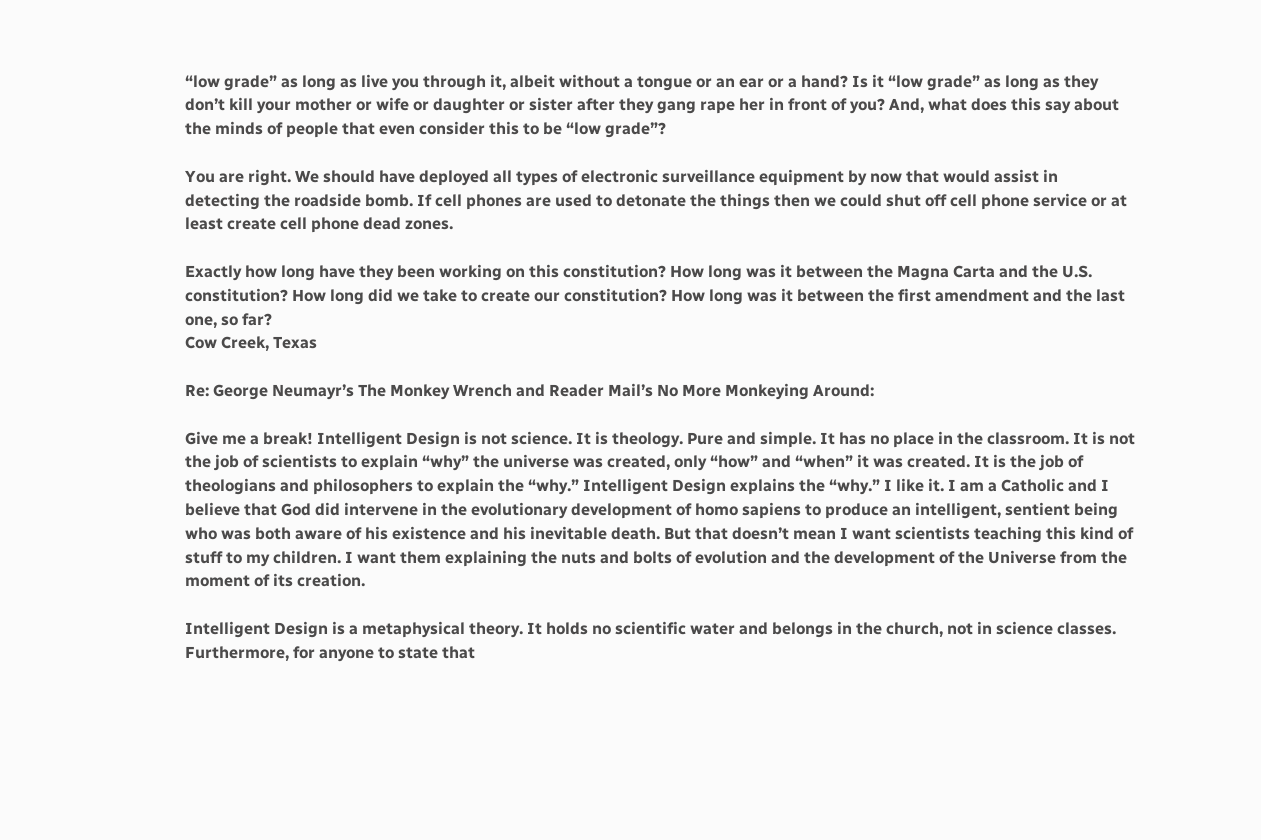“low grade” as long as live you through it, albeit without a tongue or an ear or a hand? Is it “low grade” as long as they don’t kill your mother or wife or daughter or sister after they gang rape her in front of you? And, what does this say about the minds of people that even consider this to be “low grade”?

You are right. We should have deployed all types of electronic surveillance equipment by now that would assist in detecting the roadside bomb. If cell phones are used to detonate the things then we could shut off cell phone service or at least create cell phone dead zones.

Exactly how long have they been working on this constitution? How long was it between the Magna Carta and the U.S. constitution? How long did we take to create our constitution? How long was it between the first amendment and the last one, so far?
Cow Creek, Texas

Re: George Neumayr’s The Monkey Wrench and Reader Mail’s No More Monkeying Around:

Give me a break! Intelligent Design is not science. It is theology. Pure and simple. It has no place in the classroom. It is not the job of scientists to explain “why” the universe was created, only “how” and “when” it was created. It is the job of theologians and philosophers to explain the “why.” Intelligent Design explains the “why.” I like it. I am a Catholic and I believe that God did intervene in the evolutionary development of homo sapiens to produce an intelligent, sentient being who was both aware of his existence and his inevitable death. But that doesn’t mean I want scientists teaching this kind of stuff to my children. I want them explaining the nuts and bolts of evolution and the development of the Universe from the moment of its creation.

Intelligent Design is a metaphysical theory. It holds no scientific water and belongs in the church, not in science classes. Furthermore, for anyone to state that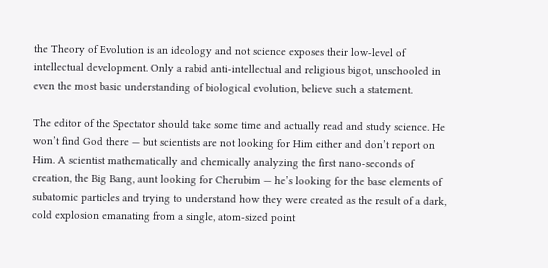the Theory of Evolution is an ideology and not science exposes their low-level of intellectual development. Only a rabid anti-intellectual and religious bigot, unschooled in even the most basic understanding of biological evolution, believe such a statement.

The editor of the Spectator should take some time and actually read and study science. He won’t find God there — but scientists are not looking for Him either and don’t report on Him. A scientist mathematically and chemically analyzing the first nano-seconds of creation, the Big Bang, aunt looking for Cherubim — he’s looking for the base elements of subatomic particles and trying to understand how they were created as the result of a dark, cold explosion emanating from a single, atom-sized point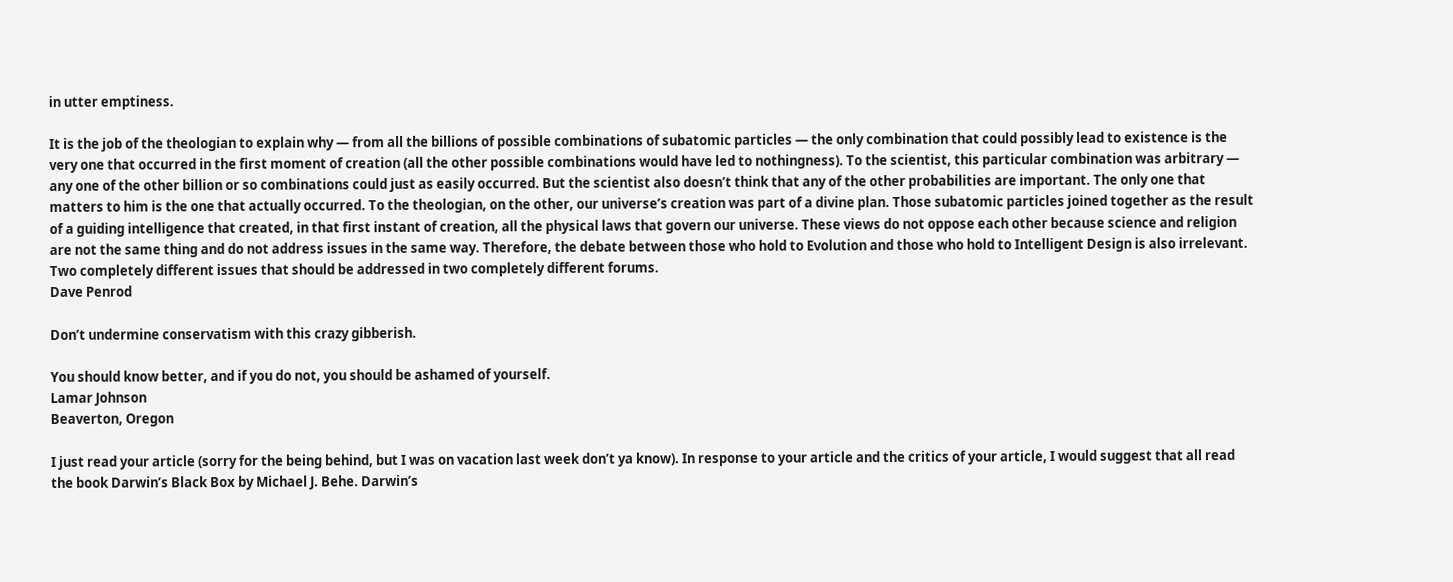in utter emptiness.

It is the job of the theologian to explain why — from all the billions of possible combinations of subatomic particles — the only combination that could possibly lead to existence is the very one that occurred in the first moment of creation (all the other possible combinations would have led to nothingness). To the scientist, this particular combination was arbitrary — any one of the other billion or so combinations could just as easily occurred. But the scientist also doesn’t think that any of the other probabilities are important. The only one that matters to him is the one that actually occurred. To the theologian, on the other, our universe’s creation was part of a divine plan. Those subatomic particles joined together as the result of a guiding intelligence that created, in that first instant of creation, all the physical laws that govern our universe. These views do not oppose each other because science and religion are not the same thing and do not address issues in the same way. Therefore, the debate between those who hold to Evolution and those who hold to Intelligent Design is also irrelevant. Two completely different issues that should be addressed in two completely different forums.
Dave Penrod

Don’t undermine conservatism with this crazy gibberish.

You should know better, and if you do not, you should be ashamed of yourself.
Lamar Johnson
Beaverton, Oregon

I just read your article (sorry for the being behind, but I was on vacation last week don’t ya know). In response to your article and the critics of your article, I would suggest that all read the book Darwin’s Black Box by Michael J. Behe. Darwin’s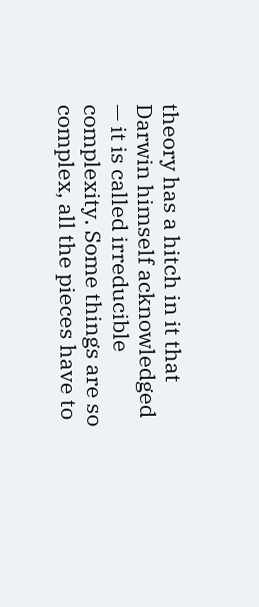theory has a hitch in it that Darwin himself acknowledged — it is called irreducible complexity. Some things are so complex, all the pieces have to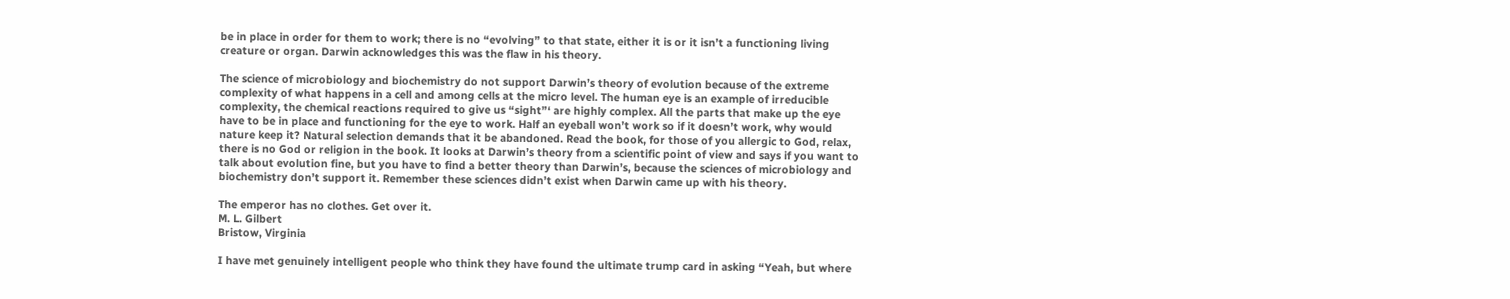be in place in order for them to work; there is no “evolving” to that state, either it is or it isn’t a functioning living creature or organ. Darwin acknowledges this was the flaw in his theory.

The science of microbiology and biochemistry do not support Darwin’s theory of evolution because of the extreme complexity of what happens in a cell and among cells at the micro level. The human eye is an example of irreducible complexity, the chemical reactions required to give us “sight”‘ are highly complex. All the parts that make up the eye have to be in place and functioning for the eye to work. Half an eyeball won’t work so if it doesn’t work, why would nature keep it? Natural selection demands that it be abandoned. Read the book, for those of you allergic to God, relax, there is no God or religion in the book. It looks at Darwin’s theory from a scientific point of view and says if you want to talk about evolution fine, but you have to find a better theory than Darwin’s, because the sciences of microbiology and biochemistry don’t support it. Remember these sciences didn’t exist when Darwin came up with his theory.

The emperor has no clothes. Get over it.
M. L. Gilbert
Bristow, Virginia

I have met genuinely intelligent people who think they have found the ultimate trump card in asking “Yeah, but where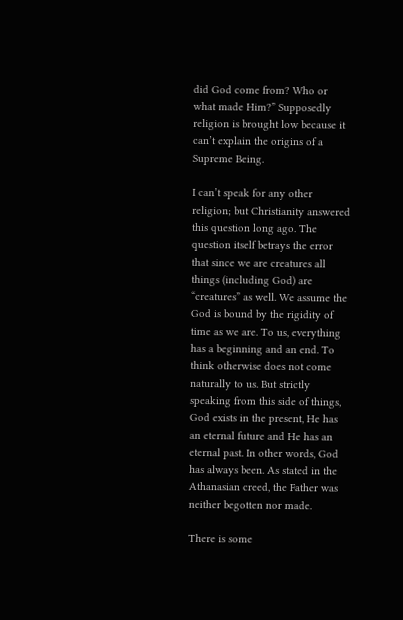did God come from? Who or what made Him?” Supposedly religion is brought low because it can’t explain the origins of a Supreme Being.

I can’t speak for any other religion; but Christianity answered this question long ago. The question itself betrays the error that since we are creatures all things (including God) are “creatures” as well. We assume the God is bound by the rigidity of time as we are. To us, everything has a beginning and an end. To think otherwise does not come naturally to us. But strictly speaking from this side of things, God exists in the present, He has an eternal future and He has an eternal past. In other words, God has always been. As stated in the Athanasian creed, the Father was neither begotten nor made.

There is some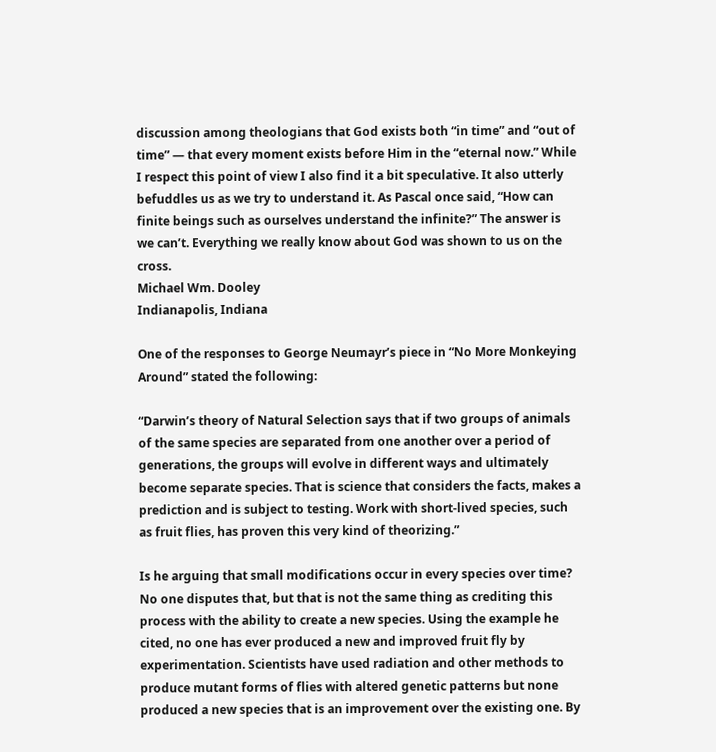discussion among theologians that God exists both “in time” and “out of time” — that every moment exists before Him in the “eternal now.” While I respect this point of view I also find it a bit speculative. It also utterly befuddles us as we try to understand it. As Pascal once said, “How can finite beings such as ourselves understand the infinite?” The answer is we can’t. Everything we really know about God was shown to us on the cross.
Michael Wm. Dooley
Indianapolis, Indiana

One of the responses to George Neumayr’s piece in “No More Monkeying Around” stated the following:

“Darwin’s theory of Natural Selection says that if two groups of animals of the same species are separated from one another over a period of generations, the groups will evolve in different ways and ultimately become separate species. That is science that considers the facts, makes a prediction and is subject to testing. Work with short-lived species, such as fruit flies, has proven this very kind of theorizing.”

Is he arguing that small modifications occur in every species over time? No one disputes that, but that is not the same thing as crediting this process with the ability to create a new species. Using the example he cited, no one has ever produced a new and improved fruit fly by experimentation. Scientists have used radiation and other methods to produce mutant forms of flies with altered genetic patterns but none produced a new species that is an improvement over the existing one. By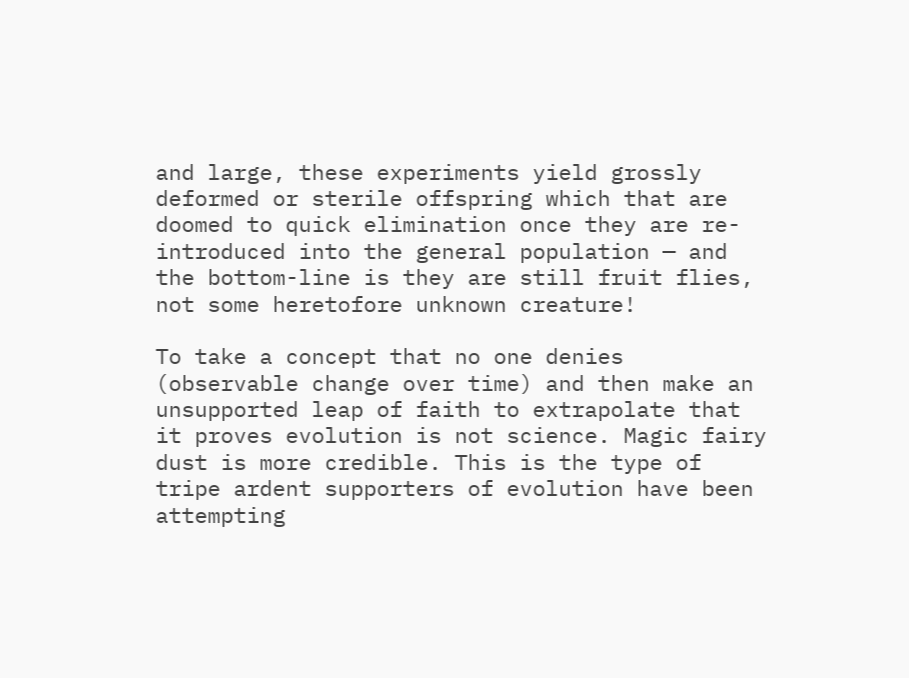and large, these experiments yield grossly deformed or sterile offspring which that are doomed to quick elimination once they are re-introduced into the general population — and the bottom-line is they are still fruit flies, not some heretofore unknown creature!

To take a concept that no one denies (observable change over time) and then make an unsupported leap of faith to extrapolate that it proves evolution is not science. Magic fairy dust is more credible. This is the type of tripe ardent supporters of evolution have been attempting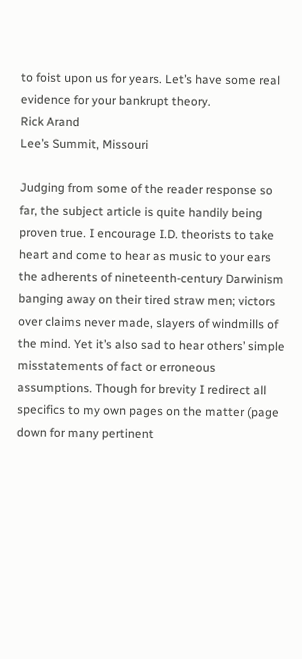to foist upon us for years. Let’s have some real evidence for your bankrupt theory.
Rick Arand
Lee’s Summit, Missouri

Judging from some of the reader response so far, the subject article is quite handily being proven true. I encourage I.D. theorists to take heart and come to hear as music to your ears the adherents of nineteenth-century Darwinism banging away on their tired straw men; victors over claims never made, slayers of windmills of the mind. Yet it’s also sad to hear others’ simple misstatements of fact or erroneous assumptions. Though for brevity I redirect all specifics to my own pages on the matter (page down for many pertinent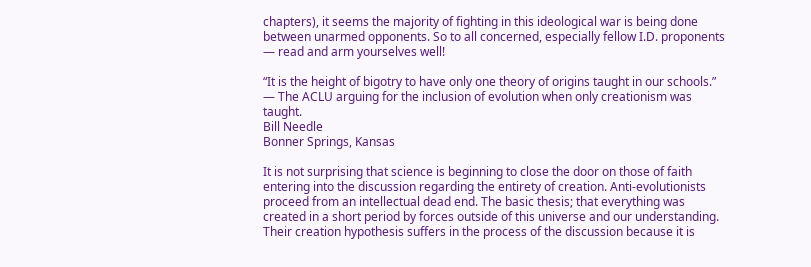chapters), it seems the majority of fighting in this ideological war is being done between unarmed opponents. So to all concerned, especially fellow I.D. proponents — read and arm yourselves well!

“It is the height of bigotry to have only one theory of origins taught in our schools.” — The ACLU arguing for the inclusion of evolution when only creationism was taught.
Bill Needle
Bonner Springs, Kansas

It is not surprising that science is beginning to close the door on those of faith entering into the discussion regarding the entirety of creation. Anti-evolutionists proceed from an intellectual dead end. The basic thesis; that everything was created in a short period by forces outside of this universe and our understanding. Their creation hypothesis suffers in the process of the discussion because it is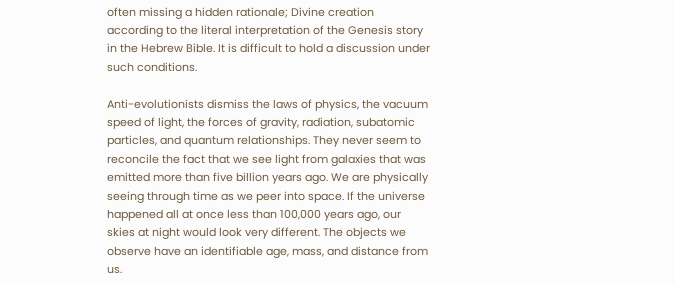often missing a hidden rationale; Divine creation according to the literal interpretation of the Genesis story in the Hebrew Bible. It is difficult to hold a discussion under such conditions.

Anti-evolutionists dismiss the laws of physics, the vacuum speed of light, the forces of gravity, radiation, subatomic particles, and quantum relationships. They never seem to reconcile the fact that we see light from galaxies that was emitted more than five billion years ago. We are physically seeing through time as we peer into space. If the universe happened all at once less than 100,000 years ago, our skies at night would look very different. The objects we observe have an identifiable age, mass, and distance from us.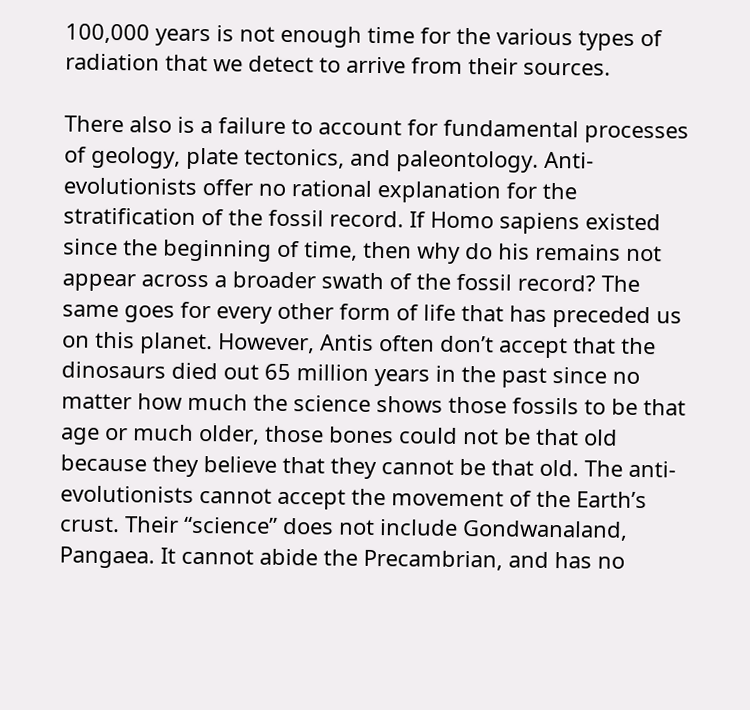100,000 years is not enough time for the various types of radiation that we detect to arrive from their sources.

There also is a failure to account for fundamental processes of geology, plate tectonics, and paleontology. Anti-evolutionists offer no rational explanation for the stratification of the fossil record. If Homo sapiens existed since the beginning of time, then why do his remains not appear across a broader swath of the fossil record? The same goes for every other form of life that has preceded us on this planet. However, Antis often don’t accept that the dinosaurs died out 65 million years in the past since no matter how much the science shows those fossils to be that age or much older, those bones could not be that old because they believe that they cannot be that old. The anti-evolutionists cannot accept the movement of the Earth’s crust. Their “science” does not include Gondwanaland, Pangaea. It cannot abide the Precambrian, and has no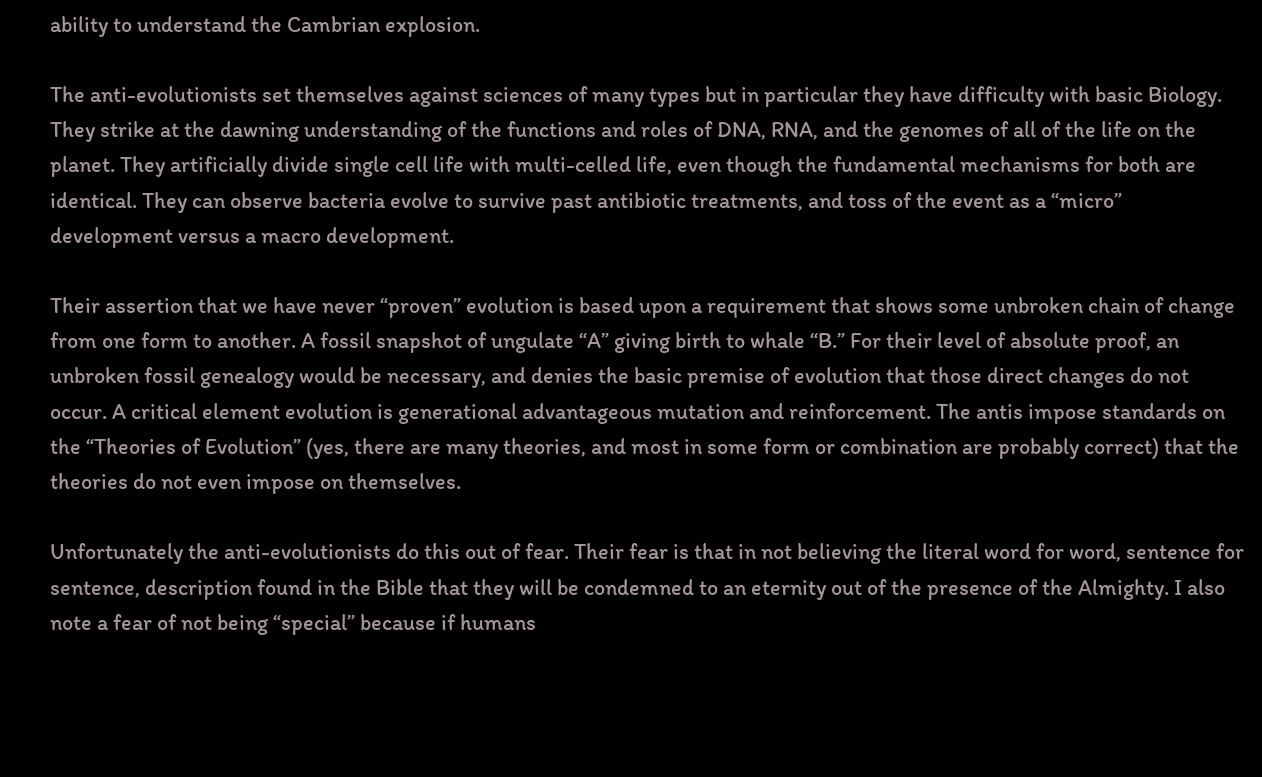ability to understand the Cambrian explosion.

The anti-evolutionists set themselves against sciences of many types but in particular they have difficulty with basic Biology. They strike at the dawning understanding of the functions and roles of DNA, RNA, and the genomes of all of the life on the planet. They artificially divide single cell life with multi-celled life, even though the fundamental mechanisms for both are identical. They can observe bacteria evolve to survive past antibiotic treatments, and toss of the event as a “micro” development versus a macro development.

Their assertion that we have never “proven” evolution is based upon a requirement that shows some unbroken chain of change from one form to another. A fossil snapshot of ungulate “A” giving birth to whale “B.” For their level of absolute proof, an unbroken fossil genealogy would be necessary, and denies the basic premise of evolution that those direct changes do not occur. A critical element evolution is generational advantageous mutation and reinforcement. The antis impose standards on the “Theories of Evolution” (yes, there are many theories, and most in some form or combination are probably correct) that the theories do not even impose on themselves.

Unfortunately the anti-evolutionists do this out of fear. Their fear is that in not believing the literal word for word, sentence for sentence, description found in the Bible that they will be condemned to an eternity out of the presence of the Almighty. I also note a fear of not being “special” because if humans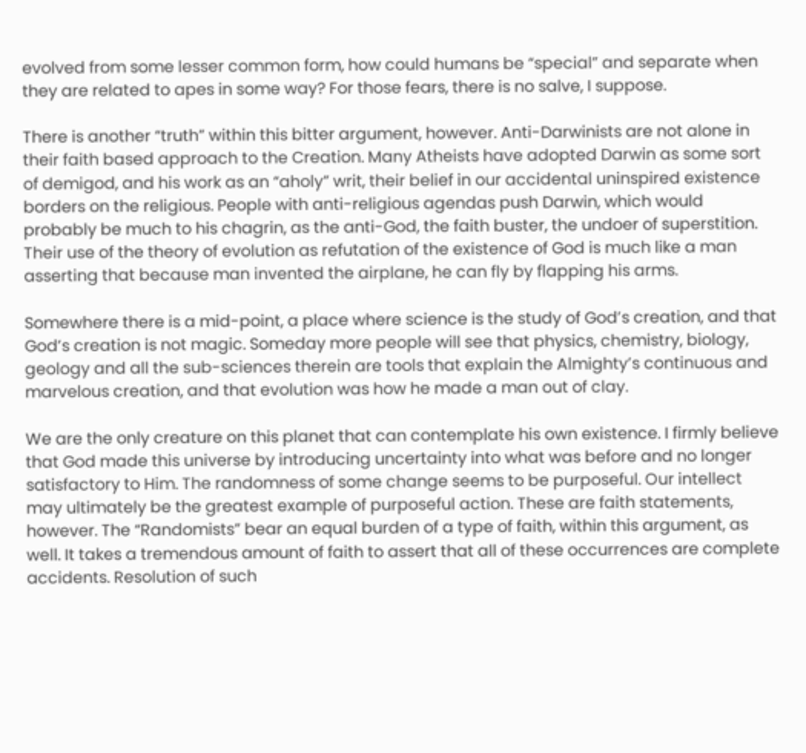evolved from some lesser common form, how could humans be “special” and separate when they are related to apes in some way? For those fears, there is no salve, I suppose.

There is another “truth” within this bitter argument, however. Anti-Darwinists are not alone in their faith based approach to the Creation. Many Atheists have adopted Darwin as some sort of demigod, and his work as an “aholy” writ, their belief in our accidental uninspired existence borders on the religious. People with anti-religious agendas push Darwin, which would probably be much to his chagrin, as the anti-God, the faith buster, the undoer of superstition. Their use of the theory of evolution as refutation of the existence of God is much like a man asserting that because man invented the airplane, he can fly by flapping his arms.

Somewhere there is a mid-point, a place where science is the study of God’s creation, and that God’s creation is not magic. Someday more people will see that physics, chemistry, biology, geology and all the sub-sciences therein are tools that explain the Almighty’s continuous and marvelous creation, and that evolution was how he made a man out of clay.

We are the only creature on this planet that can contemplate his own existence. I firmly believe that God made this universe by introducing uncertainty into what was before and no longer satisfactory to Him. The randomness of some change seems to be purposeful. Our intellect may ultimately be the greatest example of purposeful action. These are faith statements, however. The “Randomists” bear an equal burden of a type of faith, within this argument, as well. It takes a tremendous amount of faith to assert that all of these occurrences are complete accidents. Resolution of such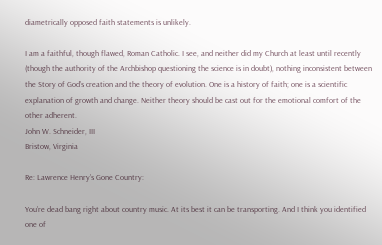diametrically opposed faith statements is unlikely.

I am a faithful, though flawed, Roman Catholic. I see, and neither did my Church at least until recently (though the authority of the Archbishop questioning the science is in doubt), nothing inconsistent between the Story of God’s creation and the theory of evolution. One is a history of faith; one is a scientific explanation of growth and change. Neither theory should be cast out for the emotional comfort of the other adherent.
John W. Schneider, III
Bristow, Virginia

Re: Lawrence Henry’s Gone Country:

You’re dead bang right about country music. At its best it can be transporting. And I think you identified one of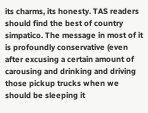its charms, its honesty. TAS readers should find the best of country simpatico. The message in most of it is profoundly conservative (even after excusing a certain amount of carousing and drinking and driving those pickup trucks when we should be sleeping it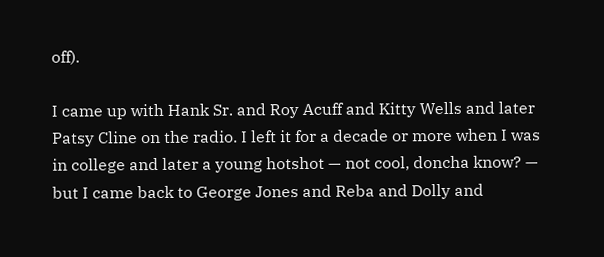off).

I came up with Hank Sr. and Roy Acuff and Kitty Wells and later Patsy Cline on the radio. I left it for a decade or more when I was in college and later a young hotshot — not cool, doncha know? — but I came back to George Jones and Reba and Dolly and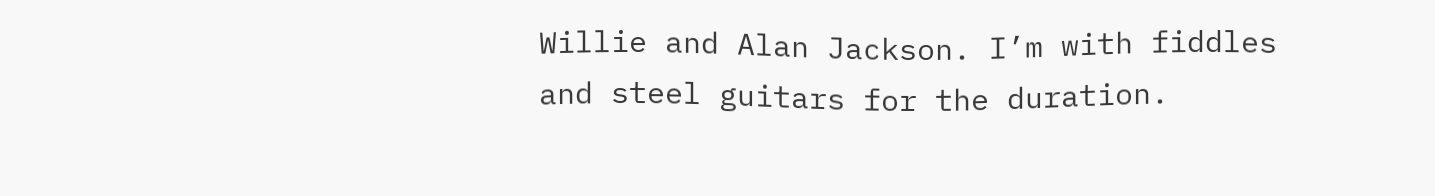Willie and Alan Jackson. I’m with fiddles and steel guitars for the duration.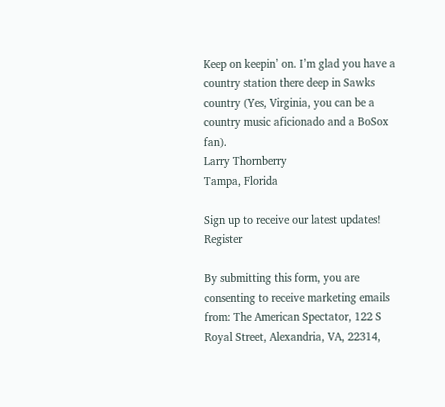Keep on keepin’ on. I’m glad you have a country station there deep in Sawks country (Yes, Virginia, you can be a country music aficionado and a BoSox fan).
Larry Thornberry
Tampa, Florida

Sign up to receive our latest updates! Register

By submitting this form, you are consenting to receive marketing emails from: The American Spectator, 122 S Royal Street, Alexandria, VA, 22314,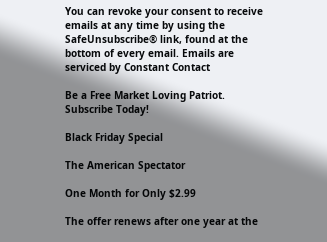You can revoke your consent to receive emails at any time by using the SafeUnsubscribe® link, found at the bottom of every email. Emails are serviced by Constant Contact

Be a Free Market Loving Patriot. Subscribe Today!

Black Friday Special

The American Spectator

One Month for Only $2.99

The offer renews after one year at the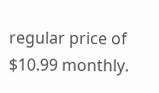regular price of $10.99 monthly.